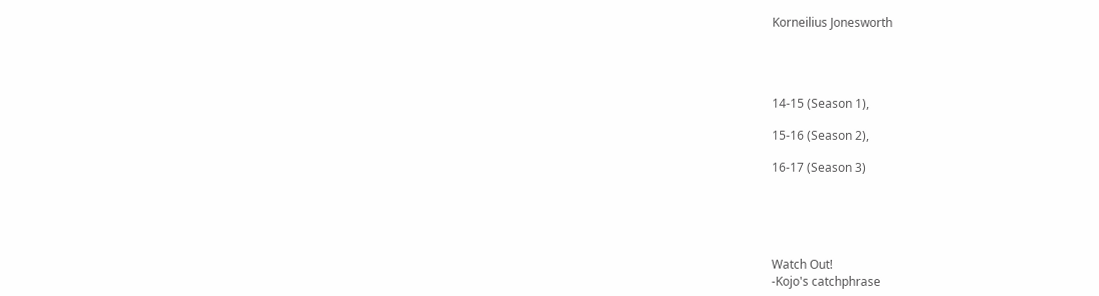Korneilius Jonesworth




14-15 (Season 1),

15-16 (Season 2),

16-17 (Season 3)





Watch Out!
-Kojo's catchphrase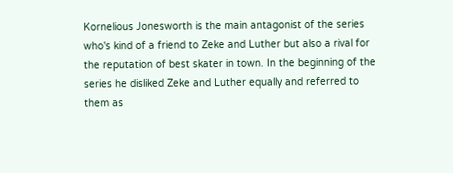Kornelious Jonesworth is the main antagonist of the series who's kind of a friend to Zeke and Luther but also a rival for the reputation of best skater in town. In the beginning of the series he disliked Zeke and Luther equally and referred to them as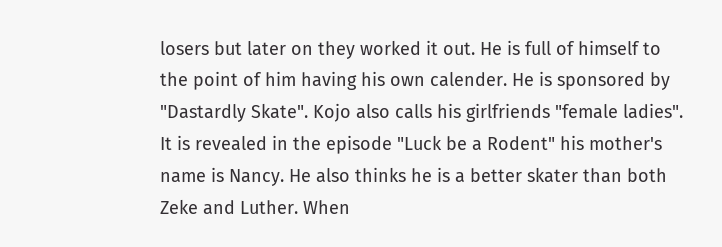losers but later on they worked it out. He is full of himself to the point of him having his own calender. He is sponsored by "Dastardly Skate". Kojo also calls his girlfriends "female ladies". It is revealed in the episode "Luck be a Rodent" his mother's name is Nancy. He also thinks he is a better skater than both Zeke and Luther. When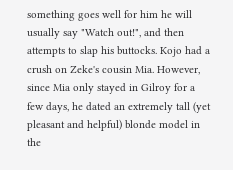something goes well for him he will usually say "Watch out!", and then attempts to slap his buttocks. Kojo had a crush on Zeke's cousin Mia. However, since Mia only stayed in Gilroy for a few days, he dated an extremely tall (yet pleasant and helpful) blonde model in the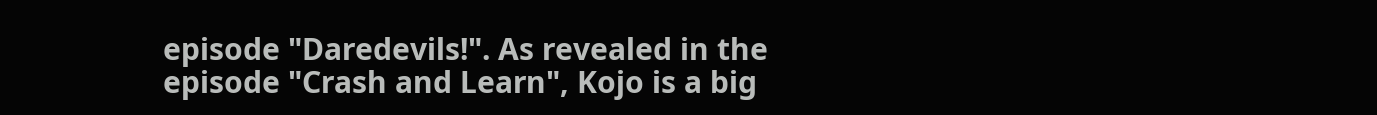episode "Daredevils!". As revealed in the episode "Crash and Learn", Kojo is a big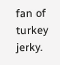fan of turkey jerky.